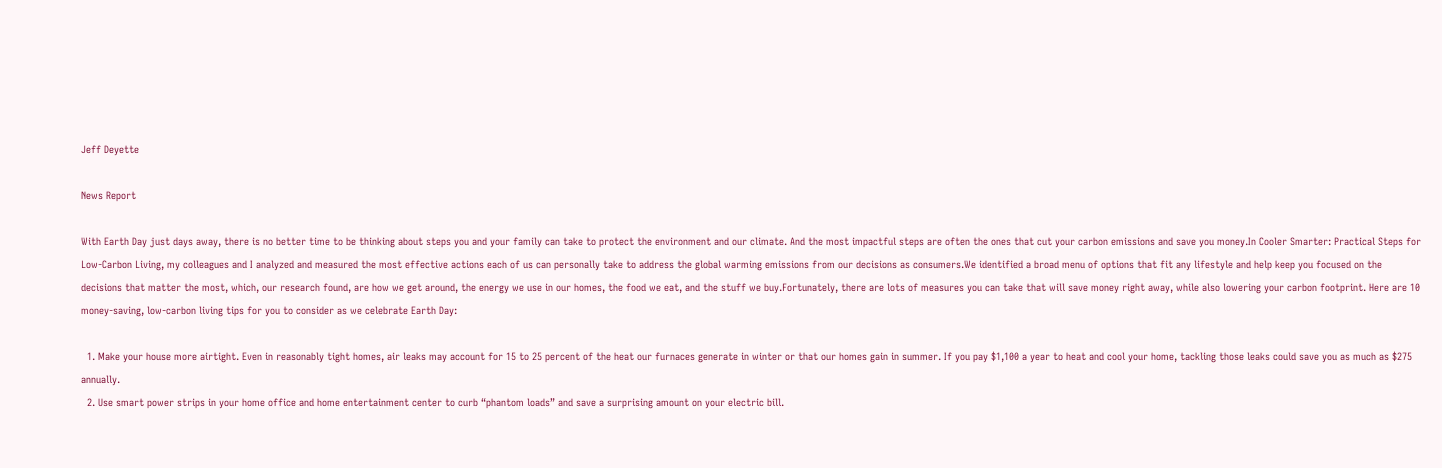Jeff Deyette

News Report

With Earth Day just days away, there is no better time to be thinking about steps you and your family can take to protect the environment and our climate. And the most impactful steps are often the ones that cut your carbon emissions and save you money.In Cooler Smarter: Practical Steps for Low-Carbon Living, my colleagues and I analyzed and measured the most effective actions each of us can personally take to address the global warming emissions from our decisions as consumers.We identified a broad menu of options that fit any lifestyle and help keep you focused on the decisions that matter the most, which, our research found, are how we get around, the energy we use in our homes, the food we eat, and the stuff we buy.Fortunately, there are lots of measures you can take that will save money right away, while also lowering your carbon footprint. Here are 10 money-saving, low-carbon living tips for you to consider as we celebrate Earth Day:

  1. Make your house more airtight. Even in reasonably tight homes, air leaks may account for 15 to 25 percent of the heat our furnaces generate in winter or that our homes gain in summer. If you pay $1,100 a year to heat and cool your home, tackling those leaks could save you as much as $275 annually.
  2. Use smart power strips in your home office and home entertainment center to curb “phantom loads” and save a surprising amount on your electric bill.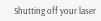Shutting off your laser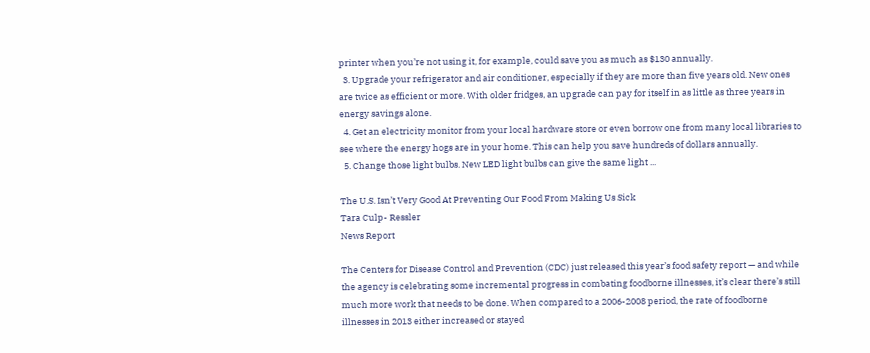printer when you’re not using it, for example, could save you as much as $130 annually.
  3. Upgrade your refrigerator and air conditioner, especially if they are more than five years old. New ones are twice as efficient or more. With older fridges, an upgrade can pay for itself in as little as three years in energy savings alone.
  4. Get an electricity monitor from your local hardware store or even borrow one from many local libraries to see where the energy hogs are in your home. This can help you save hundreds of dollars annually.
  5. Change those light bulbs. New LED light bulbs can give the same light ...

The U.S. Isn’t Very Good At Preventing Our Food From Making Us Sick
Tara Culp- Ressler
News Report

The Centers for Disease Control and Prevention (CDC) just released this year’s food safety report — and while the agency is celebrating some incremental progress in combating foodborne illnesses, it’s clear there’s still much more work that needs to be done. When compared to a 2006-2008 period, the rate of foodborne illnesses in 2013 either increased or stayed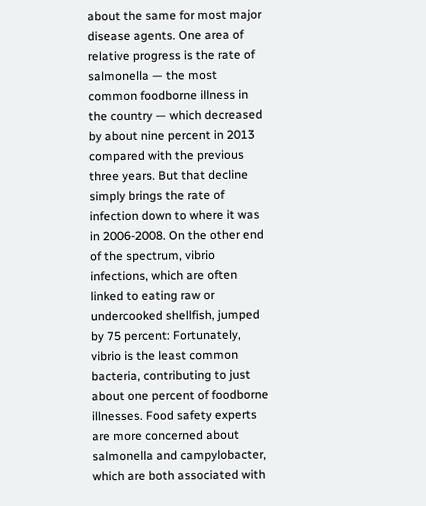about the same for most major disease agents. One area of relative progress is the rate of salmonella — the most common foodborne illness in the country — which decreased by about nine percent in 2013 compared with the previous three years. But that decline simply brings the rate of infection down to where it was in 2006-2008. On the other end of the spectrum, vibrio infections, which are often linked to eating raw or undercooked shellfish, jumped by 75 percent: Fortunately, vibrio is the least common bacteria, contributing to just about one percent of foodborne illnesses. Food safety experts are more concerned about salmonella and campylobacter, which are both associated with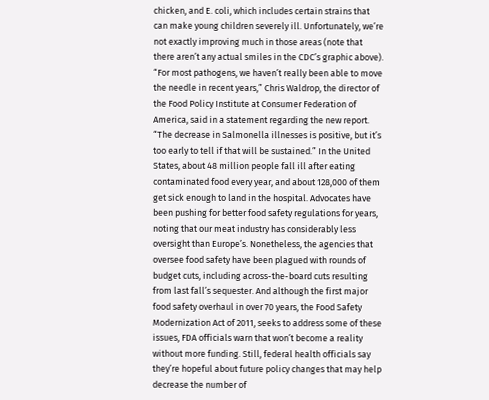chicken, and E. coli, which includes certain strains that can make young children severely ill. Unfortunately, we’re not exactly improving much in those areas (note that there aren’t any actual smiles in the CDC’s graphic above). “For most pathogens, we haven’t really been able to move the needle in recent years,” Chris Waldrop, the director of the Food Policy Institute at Consumer Federation of America, said in a statement regarding the new report. “The decrease in Salmonella illnesses is positive, but it’s too early to tell if that will be sustained.” In the United States, about 48 million people fall ill after eating contaminated food every year, and about 128,000 of them get sick enough to land in the hospital. Advocates have been pushing for better food safety regulations for years, noting that our meat industry has considerably less oversight than Europe’s. Nonetheless, the agencies that oversee food safety have been plagued with rounds of budget cuts, including across-the-board cuts resulting from last fall’s sequester. And although the first major food safety overhaul in over 70 years, the Food Safety Modernization Act of 2011, seeks to address some of these issues, FDA officials warn that won’t become a reality without more funding. Still, federal health officials say they’re hopeful about future policy changes that may help decrease the number of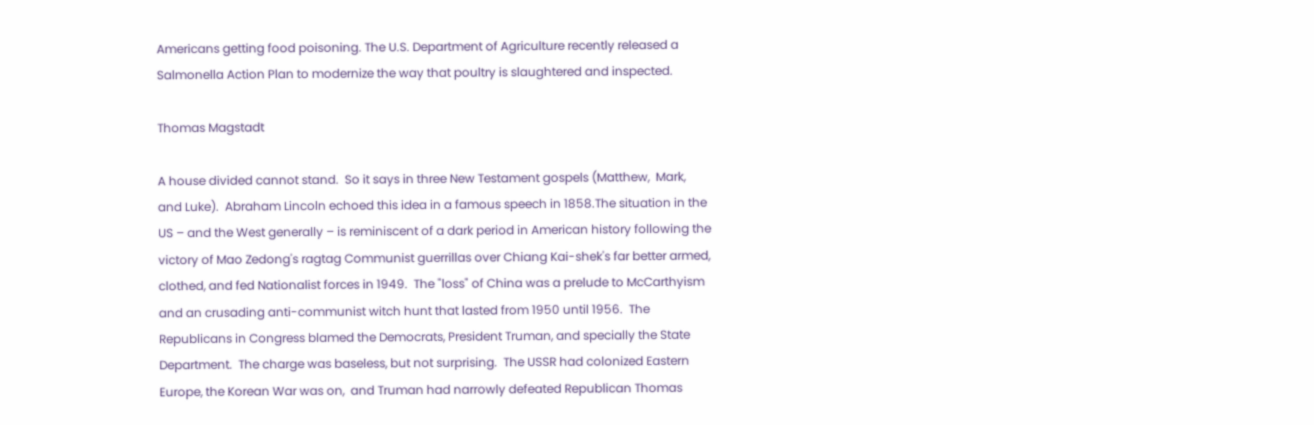Americans getting food poisoning. The U.S. Department of Agriculture recently released a Salmonella Action Plan to modernize the way that poultry is slaughtered and inspected.

Thomas Magstadt

A house divided cannot stand.  So it says in three New Testament gospels (Matthew,  Mark, and Luke).  Abraham Lincoln echoed this idea in a famous speech in 1858.The situation in the US – and the West generally – is reminiscent of a dark period in American history following the  victory of Mao Zedong's ragtag Communist guerrillas over Chiang Kai-shek's far better armed, clothed, and fed Nationalist forces in 1949.  The "loss" of China was a prelude to McCarthyism and an crusading anti-communist witch hunt that lasted from 1950 until 1956.  The Republicans in Congress blamed the Democrats, President Truman, and specially the State Department.  The charge was baseless, but not surprising.  The USSR had colonized Eastern Europe, the Korean War was on,  and Truman had narrowly defeated Republican Thomas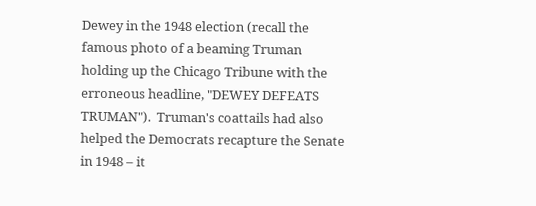Dewey in the 1948 election (recall the famous photo of a beaming Truman holding up the Chicago Tribune with the erroneous headline, "DEWEY DEFEATS TRUMAN").  Truman's coattails had also helped the Democrats recapture the Senate in 1948 – it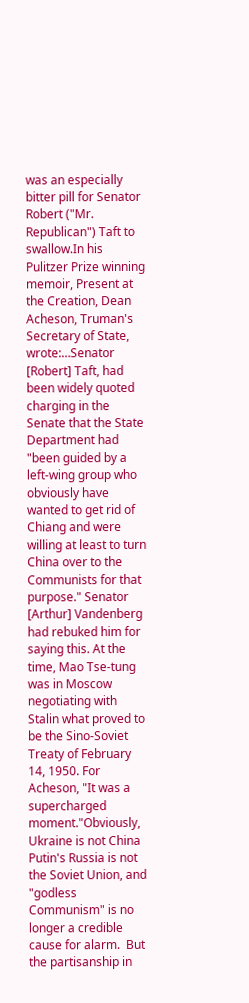was an especially bitter pill for Senator  Robert ("Mr. Republican") Taft to swallow.In his Pulitzer Prize winning memoir, Present at the Creation, Dean Acheson, Truman's Secretary of State, wrote:…Senator [Robert] Taft, had been widely quoted charging in the Senate that the State Department had "been guided by a left-wing group who obviously have wanted to get rid of Chiang and were willing at least to turn China over to the Communists for that purpose." Senator [Arthur] Vandenberg had rebuked him for saying this. At the time, Mao Tse-tung was in Moscow negotiating with Stalin what proved to be the Sino-Soviet Treaty of February 14, 1950. For Acheson, "It was a supercharged moment."Obviously, Ukraine is not China Putin's Russia is not the Soviet Union, and "godless Communism" is no longer a credible cause for alarm.  But the partisanship in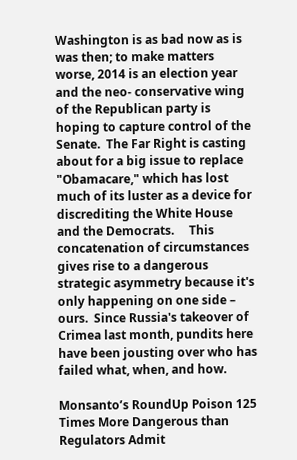Washington is as bad now as is was then; to make matters worse, 2014 is an election year and the neo- conservative wing of the Republican party is hoping to capture control of the Senate.  The Far Right is casting about for a big issue to replace "Obamacare," which has lost much of its luster as a device for discrediting the White House and the Democrats.     This concatenation of circumstances gives rise to a dangerous strategic asymmetry because it's only happening on one side – ours.  Since Russia's takeover of  Crimea last month, pundits here have been jousting over who has failed what, when, and how.

Monsanto’s RoundUp Poison 125 Times More Dangerous than Regulators Admit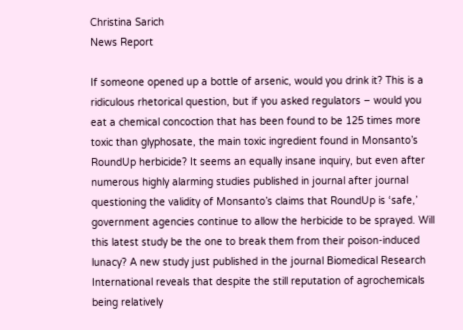Christina Sarich
News Report

If someone opened up a bottle of arsenic, would you drink it? This is a ridiculous rhetorical question, but if you asked regulators – would you eat a chemical concoction that has been found to be 125 times more toxic than glyphosate, the main toxic ingredient found in Monsanto’s RoundUp herbicide? It seems an equally insane inquiry, but even after numerous highly alarming studies published in journal after journal questioning the validity of Monsanto’s claims that RoundUp is ‘safe,’ government agencies continue to allow the herbicide to be sprayed. Will this latest study be the one to break them from their poison-induced lunacy? A new study just published in the journal Biomedical Research International reveals that despite the still reputation of agrochemicals being relatively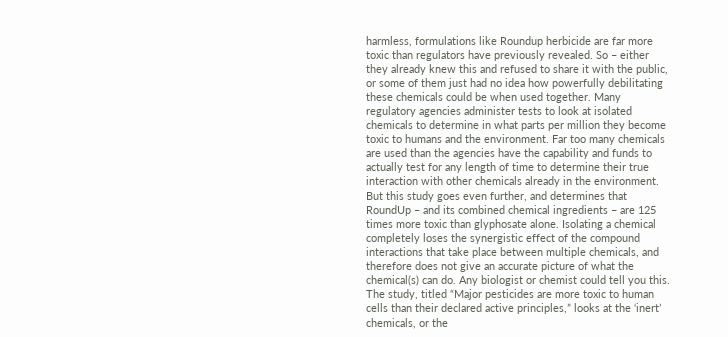harmless, formulations like Roundup herbicide are far more toxic than regulators have previously revealed. So – either they already knew this and refused to share it with the public, or some of them just had no idea how powerfully debilitating these chemicals could be when used together. Many regulatory agencies administer tests to look at isolated chemicals to determine in what parts per million they become toxic to humans and the environment. Far too many chemicals are used than the agencies have the capability and funds to actually test for any length of time to determine their true interaction with other chemicals already in the environment. But this study goes even further, and determines that RoundUp – and its combined chemical ingredients – are 125 times more toxic than glyphosate alone. Isolating a chemical completely loses the synergistic effect of the compound interactions that take place between multiple chemicals, and therefore does not give an accurate picture of what the chemical(s) can do. Any biologist or chemist could tell you this. The study, titled “Major pesticides are more toxic to human cells than their declared active principles,” looks at the ‘inert’ chemicals, or the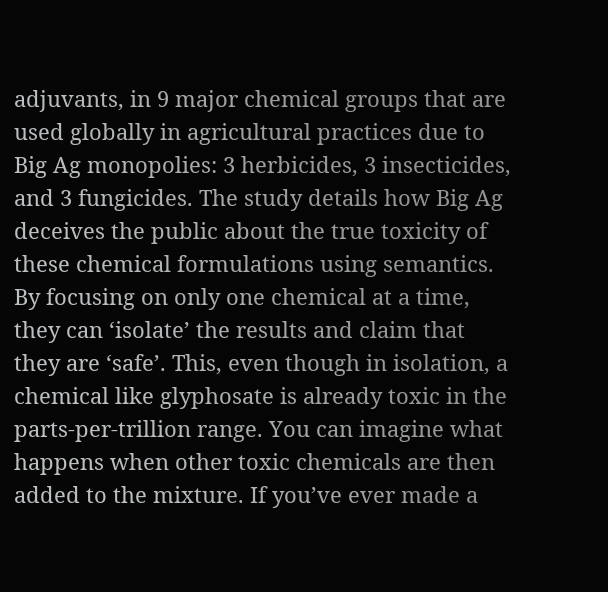adjuvants, in 9 major chemical groups that are used globally in agricultural practices due to Big Ag monopolies: 3 herbicides, 3 insecticides, and 3 fungicides. The study details how Big Ag deceives the public about the true toxicity of these chemical formulations using semantics. By focusing on only one chemical at a time, they can ‘isolate’ the results and claim that they are ‘safe’. This, even though in isolation, a chemical like glyphosate is already toxic in the parts-per-trillion range. You can imagine what happens when other toxic chemicals are then added to the mixture. If you’ve ever made a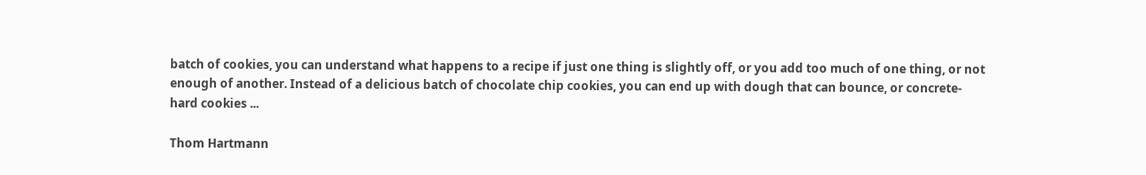batch of cookies, you can understand what happens to a recipe if just one thing is slightly off, or you add too much of one thing, or not enough of another. Instead of a delicious batch of chocolate chip cookies, you can end up with dough that can bounce, or concrete-hard cookies ...

Thom Hartmann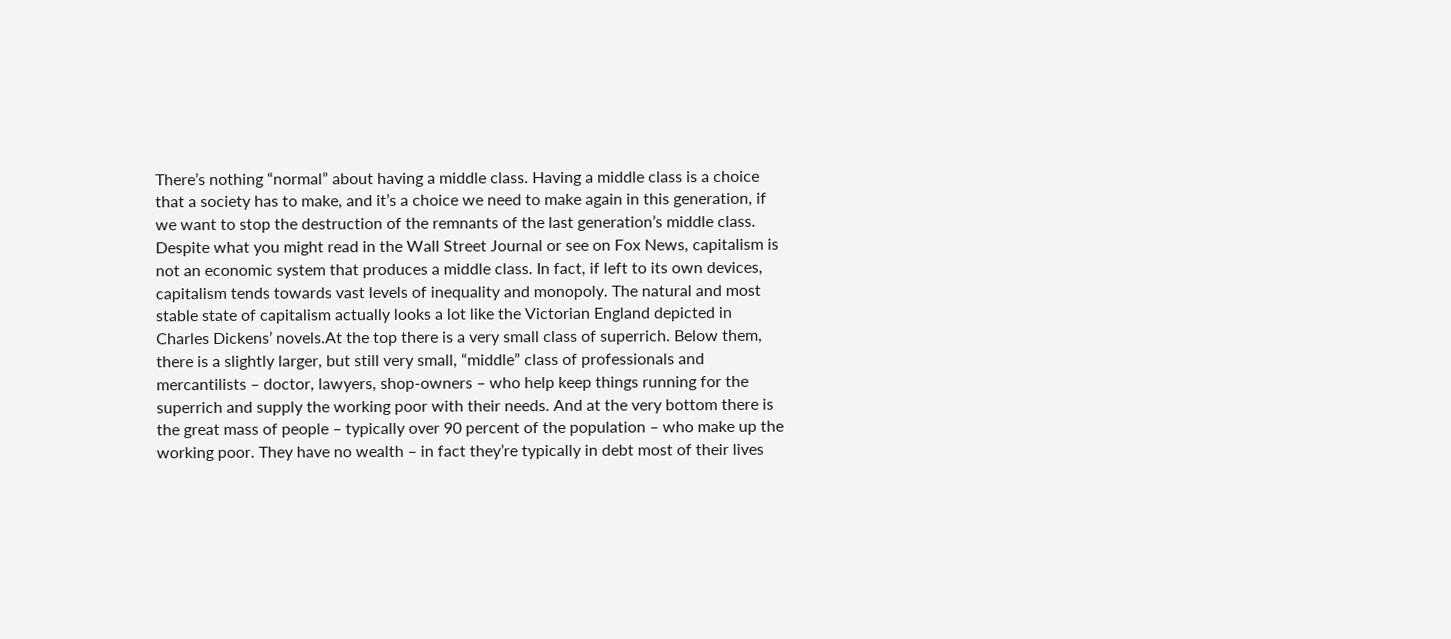There’s nothing “normal” about having a middle class. Having a middle class is a choice that a society has to make, and it’s a choice we need to make again in this generation, if we want to stop the destruction of the remnants of the last generation’s middle class. Despite what you might read in the Wall Street Journal or see on Fox News, capitalism is not an economic system that produces a middle class. In fact, if left to its own devices, capitalism tends towards vast levels of inequality and monopoly. The natural and most stable state of capitalism actually looks a lot like the Victorian England depicted in Charles Dickens’ novels.At the top there is a very small class of superrich. Below them, there is a slightly larger, but still very small, “middle” class of professionals and mercantilists – doctor, lawyers, shop-owners – who help keep things running for the superrich and supply the working poor with their needs. And at the very bottom there is the great mass of people – typically over 90 percent of the population – who make up the working poor. They have no wealth – in fact they’re typically in debt most of their lives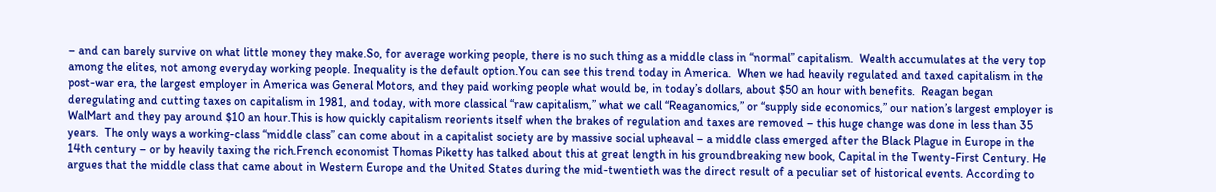– and can barely survive on what little money they make.So, for average working people, there is no such thing as a middle class in “normal” capitalism.  Wealth accumulates at the very top among the elites, not among everyday working people. Inequality is the default option.You can see this trend today in America.  When we had heavily regulated and taxed capitalism in the post-war era, the largest employer in America was General Motors, and they paid working people what would be, in today’s dollars, about $50 an hour with benefits.  Reagan began deregulating and cutting taxes on capitalism in 1981, and today, with more classical “raw capitalism,” what we call “Reaganomics,” or “supply side economics,” our nation’s largest employer is WalMart and they pay around $10 an hour.This is how quickly capitalism reorients itself when the brakes of regulation and taxes are removed – this huge change was done in less than 35 years.  The only ways a working-class “middle class” can come about in a capitalist society are by massive social upheaval – a middle class emerged after the Black Plague in Europe in the 14th century – or by heavily taxing the rich.French economist Thomas Piketty has talked about this at great length in his groundbreaking new book, Capital in the Twenty-First Century. He argues that the middle class that came about in Western Europe and the United States during the mid-twentieth was the direct result of a peculiar set of historical events. According to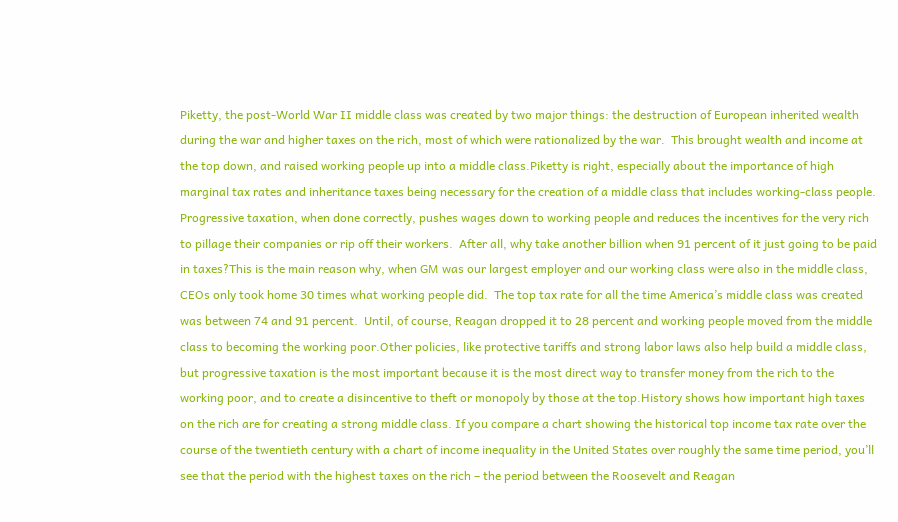Piketty, the post-World War II middle class was created by two major things: the destruction of European inherited wealth during the war and higher taxes on the rich, most of which were rationalized by the war.  This brought wealth and income at the top down, and raised working people up into a middle class.Piketty is right, especially about the importance of high marginal tax rates and inheritance taxes being necessary for the creation of a middle class that includes working-class people. Progressive taxation, when done correctly, pushes wages down to working people and reduces the incentives for the very rich to pillage their companies or rip off their workers.  After all, why take another billion when 91 percent of it just going to be paid in taxes?This is the main reason why, when GM was our largest employer and our working class were also in the middle class, CEOs only took home 30 times what working people did.  The top tax rate for all the time America’s middle class was created was between 74 and 91 percent.  Until, of course, Reagan dropped it to 28 percent and working people moved from the middle class to becoming the working poor.Other policies, like protective tariffs and strong labor laws also help build a middle class, but progressive taxation is the most important because it is the most direct way to transfer money from the rich to the working poor, and to create a disincentive to theft or monopoly by those at the top.History shows how important high taxes on the rich are for creating a strong middle class. If you compare a chart showing the historical top income tax rate over the course of the twentieth century with a chart of income inequality in the United States over roughly the same time period, you’ll see that the period with the highest taxes on the rich – the period between the Roosevelt and Reagan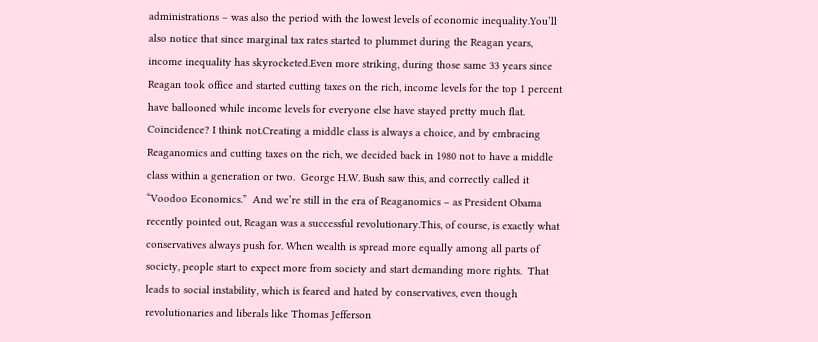administrations – was also the period with the lowest levels of economic inequality.You’ll also notice that since marginal tax rates started to plummet during the Reagan years, income inequality has skyrocketed.Even more striking, during those same 33 years since Reagan took office and started cutting taxes on the rich, income levels for the top 1 percent have ballooned while income levels for everyone else have stayed pretty much flat. Coincidence? I think not.Creating a middle class is always a choice, and by embracing Reaganomics and cutting taxes on the rich, we decided back in 1980 not to have a middle class within a generation or two.  George H.W. Bush saw this, and correctly called it “Voodoo Economics.”  And we’re still in the era of Reaganomics – as President Obama recently pointed out, Reagan was a successful revolutionary.This, of course, is exactly what conservatives always push for. When wealth is spread more equally among all parts of society, people start to expect more from society and start demanding more rights.  That leads to social instability, which is feared and hated by conservatives, even though revolutionaries and liberals like Thomas Jefferson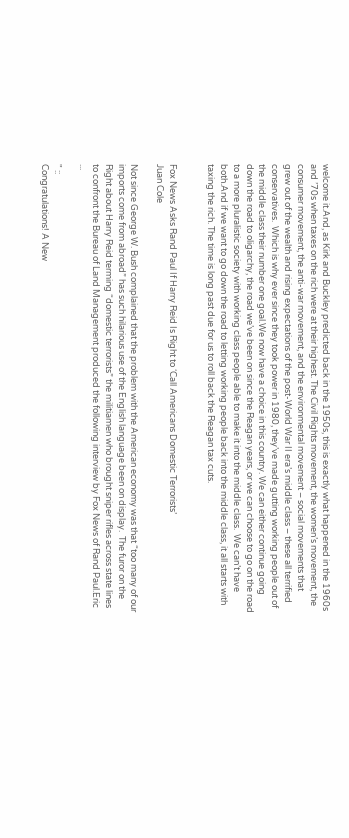welcome it.And, as Kirk and Buckley predicted back in the 1950s, this is exactly what happened in the 1960s and ’70s when taxes on the rich were at their highest. The Civil Rights movement, the women’s movement, the consumer movement, the anti-war movement, and the environmental movement – social movements that grew out of the wealth and rising expectations of the post-World War II era’s middle class – these all terrified conservatives.  Which is why ever since they took power in 1980, they’ve made gutting working people out of the middle class their number one goal.We now have a choice in this country. We can either continue going down the road to oligarchy, the road we’ve been on since the Reagan years, or we can choose to go on the road to a more pluralistic society with working class people able to make it into the middle class.  We can’t have both.And if we want to go down the road to letting working people back into the middle class, it all starts with taxing the rich. The time is long past due for us to roll back the Reagan tax cuts.


Fox News Asks Rand Paul If Harry Reid Is Right to ‘Call Americans Domestic Terrorists’
Juan Cole

Not since George W. Bush complained that the problem with the American economy was that “too many of our imports come from abroad” has such hilarious use of the English language been on display.  The furor on the Right about Harry Reid terming “domestic terrorists” the militiamen who brought sniper rifles across state lines to confront the Bureau of Land Management produced the following interview by Fox News of Rand Paul.Eric ...

" ::
Congratulations! A New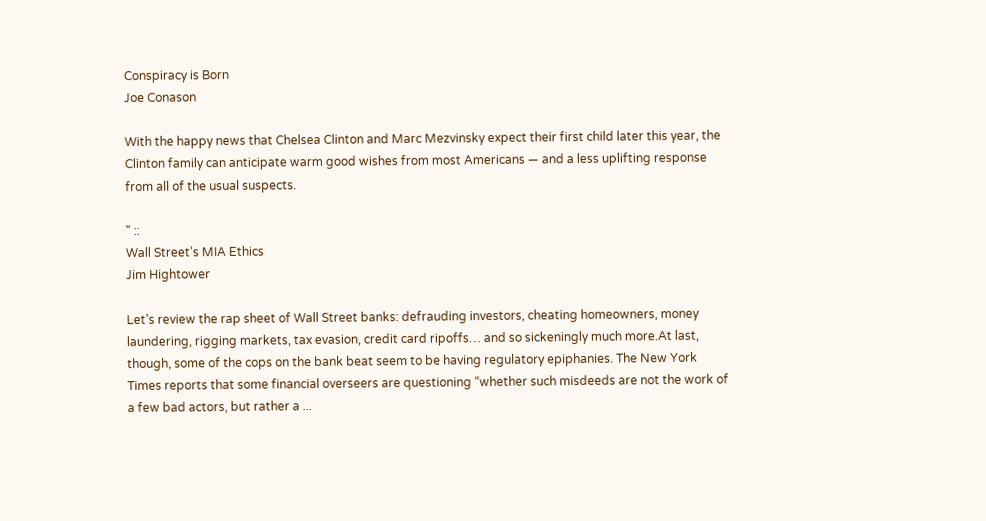Conspiracy is Born
Joe Conason

With the happy news that Chelsea Clinton and Marc Mezvinsky expect their first child later this year, the Clinton family can anticipate warm good wishes from most Americans — and a less uplifting response from all of the usual suspects.

" ::
Wall Street’s MIA Ethics
Jim Hightower

Let’s review the rap sheet of Wall Street banks: defrauding investors, cheating homeowners, money laundering, rigging markets, tax evasion, credit card ripoffs… and so sickeningly much more.At last, though, some of the cops on the bank beat seem to be having regulatory epiphanies. The New York Times reports that some financial overseers are questioning “whether such misdeeds are not the work of a few bad actors, but rather a ...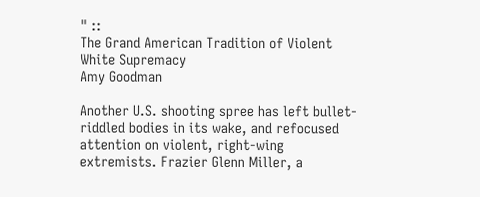" ::
The Grand American Tradition of Violent White Supremacy
Amy Goodman

Another U.S. shooting spree has left bullet-riddled bodies in its wake, and refocused attention on violent, right-wing extremists. Frazier Glenn Miller, a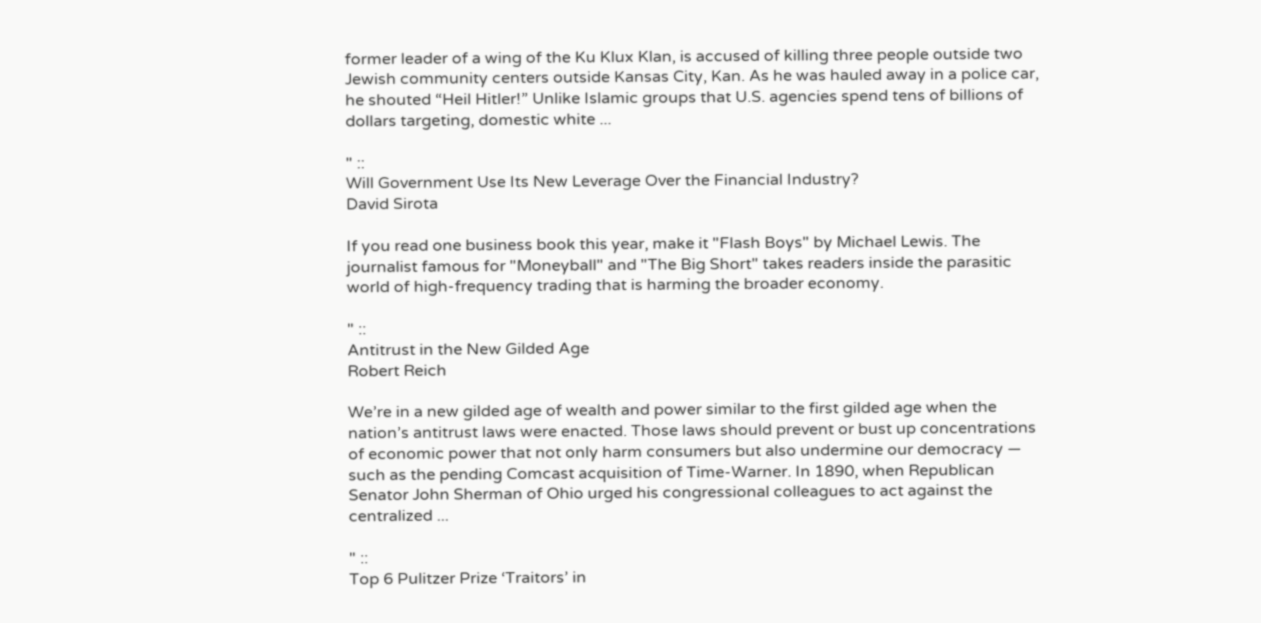former leader of a wing of the Ku Klux Klan, is accused of killing three people outside two Jewish community centers outside Kansas City, Kan. As he was hauled away in a police car, he shouted “Heil Hitler!” Unlike Islamic groups that U.S. agencies spend tens of billions of dollars targeting, domestic white ...

" ::
Will Government Use Its New Leverage Over the Financial Industry?
David Sirota

If you read one business book this year, make it "Flash Boys" by Michael Lewis. The journalist famous for "Moneyball" and "The Big Short" takes readers inside the parasitic world of high-frequency trading that is harming the broader economy.

" ::
Antitrust in the New Gilded Age
Robert Reich

We’re in a new gilded age of wealth and power similar to the first gilded age when the nation’s antitrust laws were enacted. Those laws should prevent or bust up concentrations of economic power that not only harm consumers but also undermine our democracy — such as the pending Comcast acquisition of Time-Warner. In 1890, when Republican Senator John Sherman of Ohio urged his congressional colleagues to act against the centralized ...

" ::
Top 6 Pulitzer Prize ‘Traitors’ in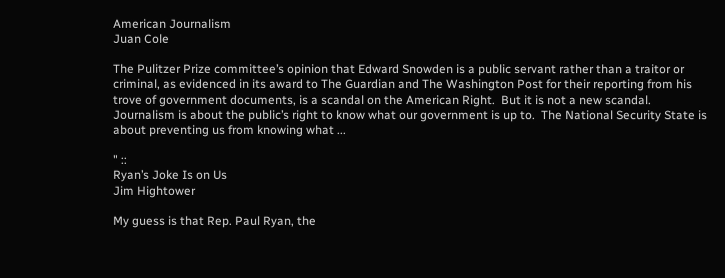American Journalism
Juan Cole

The Pulitzer Prize committee’s opinion that Edward Snowden is a public servant rather than a traitor or criminal, as evidenced in its award to The Guardian and The Washington Post for their reporting from his trove of government documents, is a scandal on the American Right.  But it is not a new scandal.  Journalism is about the public’s right to know what our government is up to.  The National Security State is about preventing us from knowing what ...

" ::
Ryan’s Joke Is on Us
Jim Hightower

My guess is that Rep. Paul Ryan, the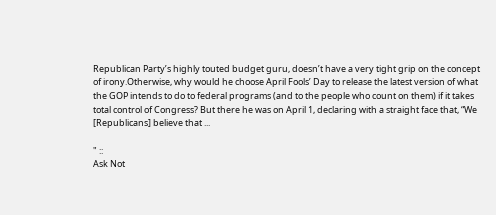Republican Party’s highly touted budget guru, doesn’t have a very tight grip on the concept of irony.Otherwise, why would he choose April Fools’ Day to release the latest version of what the GOP intends to do to federal programs (and to the people who count on them) if it takes total control of Congress? But there he was on April 1, declaring with a straight face that, “We [Republicans] believe that ...

" ::
Ask Not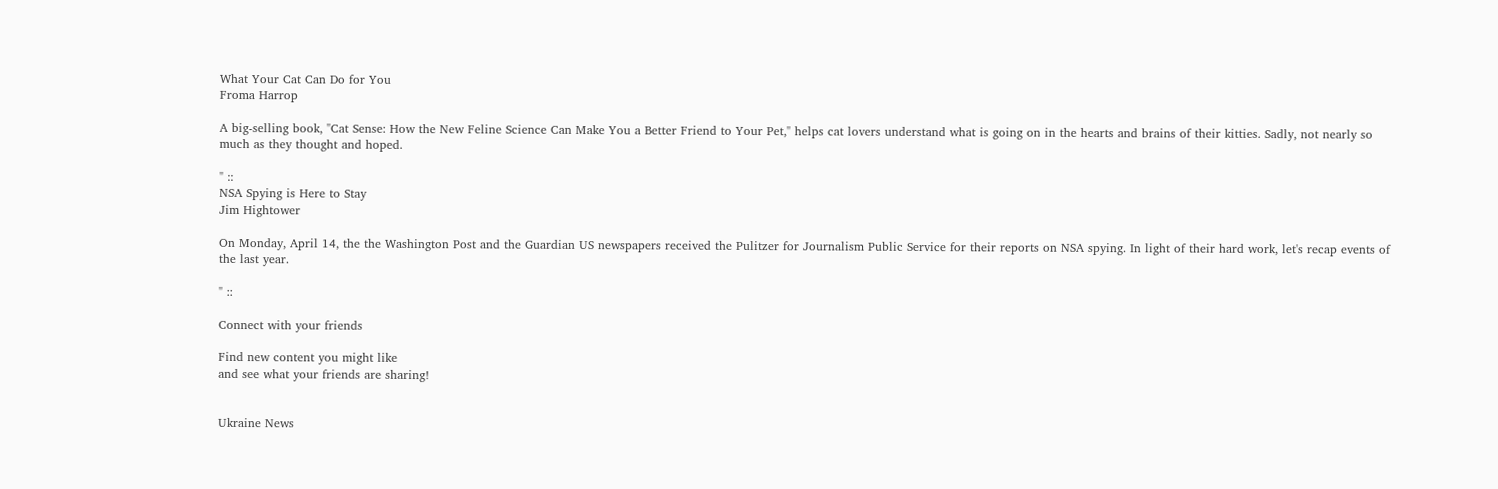What Your Cat Can Do for You
Froma Harrop

A big-selling book, "Cat Sense: How the New Feline Science Can Make You a Better Friend to Your Pet," helps cat lovers understand what is going on in the hearts and brains of their kitties. Sadly, not nearly so much as they thought and hoped.

" ::
NSA Spying is Here to Stay
Jim Hightower

On Monday, April 14, the the Washington Post and the Guardian US newspapers received the Pulitzer for Journalism Public Service for their reports on NSA spying. In light of their hard work, let's recap events of the last year.

" ::

Connect with your friends

Find new content you might like
and see what your friends are sharing!


Ukraine News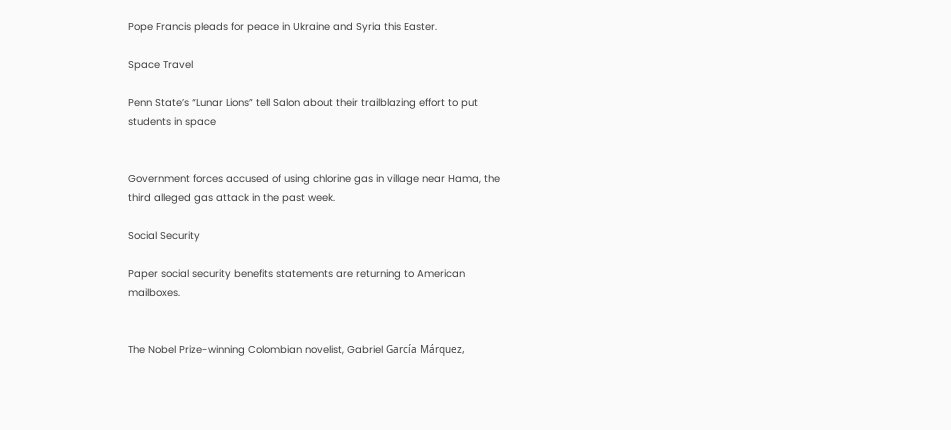Pope Francis pleads for peace in Ukraine and Syria this Easter.

Space Travel

Penn State’s “Lunar Lions” tell Salon about their trailblazing effort to put students in space


Government forces accused of using chlorine gas in village near Hama, the third alleged gas attack in the past week.

Social Security

Paper social security benefits statements are returning to American mailboxes.


The Nobel Prize-winning Colombian novelist, Gabriel García Márquez,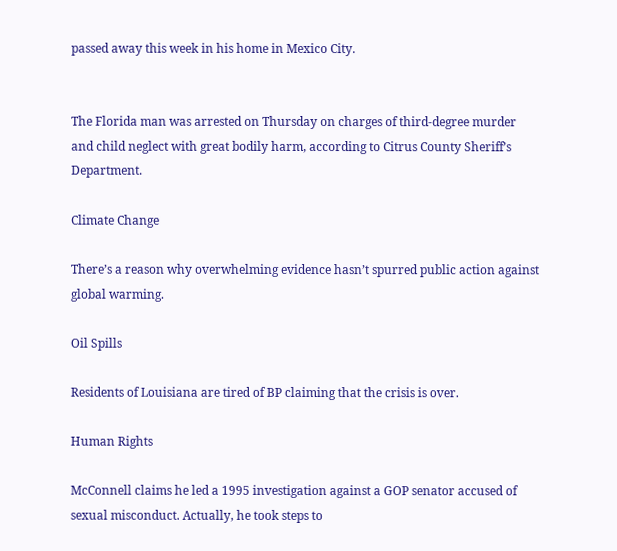passed away this week in his home in Mexico City.


The Florida man was arrested on Thursday on charges of third-degree murder and child neglect with great bodily harm, according to Citrus County Sheriff’s Department.

Climate Change

There’s a reason why overwhelming evidence hasn’t spurred public action against global warming.

Oil Spills

Residents of Louisiana are tired of BP claiming that the crisis is over.

Human Rights

McConnell claims he led a 1995 investigation against a GOP senator accused of sexual misconduct. Actually, he took steps to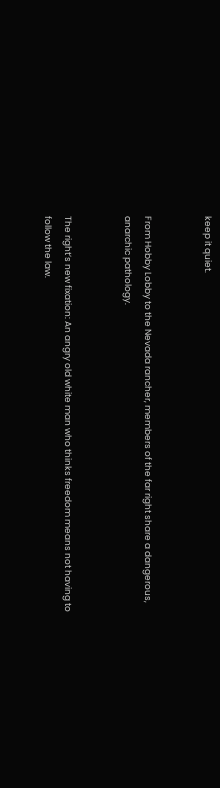keep it quiet.


From Hobby Lobby to the Nevada rancher, members of the far right share a dangerous, anarchic pathology.


The right’s new fixation: An angry old white man who thinks freedom means not having to follow the law.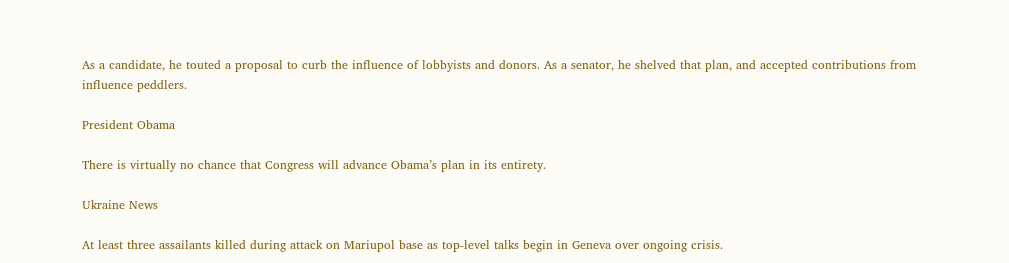As a candidate, he touted a proposal to curb the influence of lobbyists and donors. As a senator, he shelved that plan, and accepted contributions from influence peddlers.

President Obama

There is virtually no chance that Congress will advance Obama’s plan in its entirety.

Ukraine News

At least three assailants killed during attack on Mariupol base as top-level talks begin in Geneva over ongoing crisis.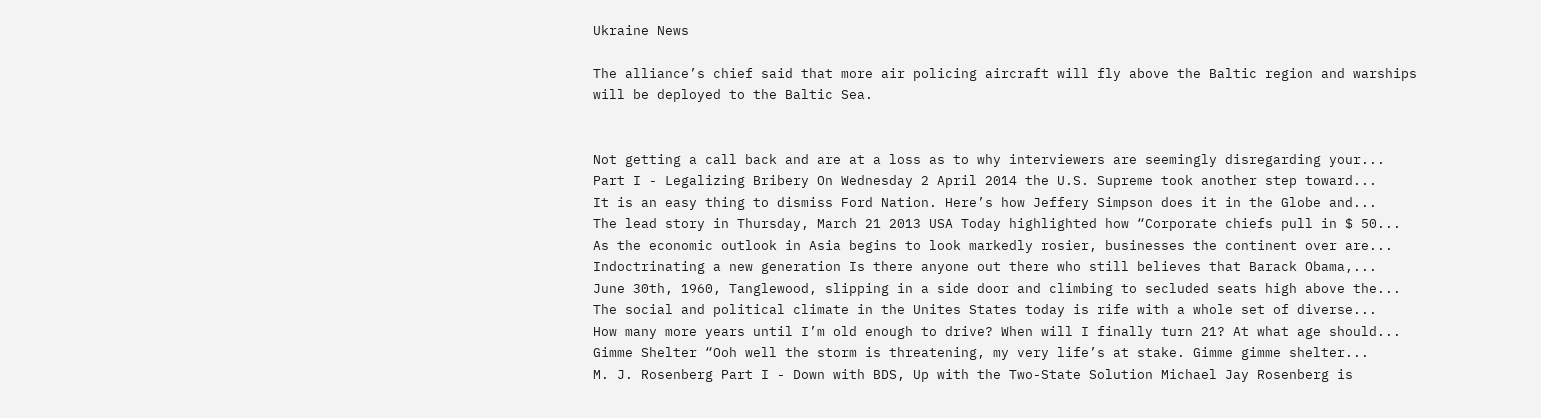Ukraine News

The alliance’s chief said that more air policing aircraft will fly above the Baltic region and warships will be deployed to the Baltic Sea.


Not getting a call back and are at a loss as to why interviewers are seemingly disregarding your...
Part I - Legalizing Bribery On Wednesday 2 April 2014 the U.S. Supreme took another step toward...
It is an easy thing to dismiss Ford Nation. Here’s how Jeffery Simpson does it in the Globe and...
The lead story in Thursday, March 21 2013 USA Today highlighted how “Corporate chiefs pull in $ 50...
As the economic outlook in Asia begins to look markedly rosier, businesses the continent over are...
Indoctrinating a new generation Is there anyone out there who still believes that Barack Obama,...
June 30th, 1960, Tanglewood, slipping in a side door and climbing to secluded seats high above the...
The social and political climate in the Unites States today is rife with a whole set of diverse...
How many more years until I’m old enough to drive? When will I finally turn 21? At what age should...
Gimme Shelter “Ooh well the storm is threatening, my very life’s at stake. Gimme gimme shelter...
M. J. Rosenberg Part I - Down with BDS, Up with the Two-State Solution Michael Jay Rosenberg is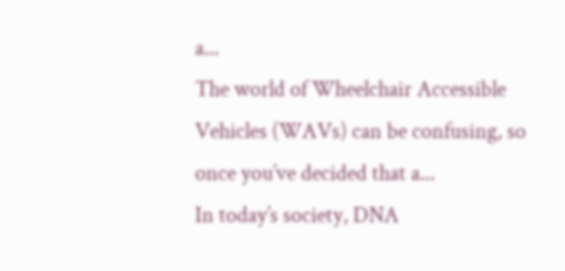a...
The world of Wheelchair Accessible Vehicles (WAVs) can be confusing, so once you’ve decided that a...
In today’s society, DNA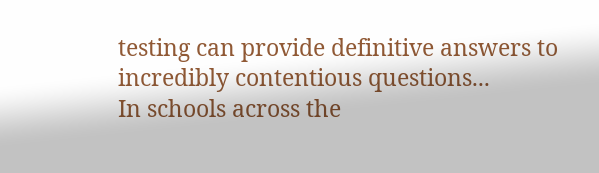testing can provide definitive answers to incredibly contentious questions...
In schools across the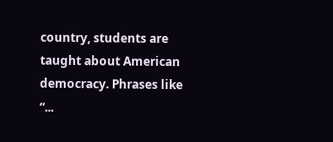country, students are taught about American democracy. Phrases like “...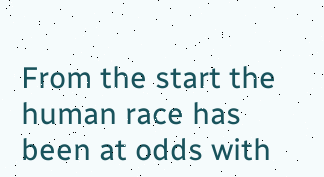From the start the human race has been at odds with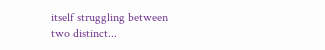itself struggling between two distinct...